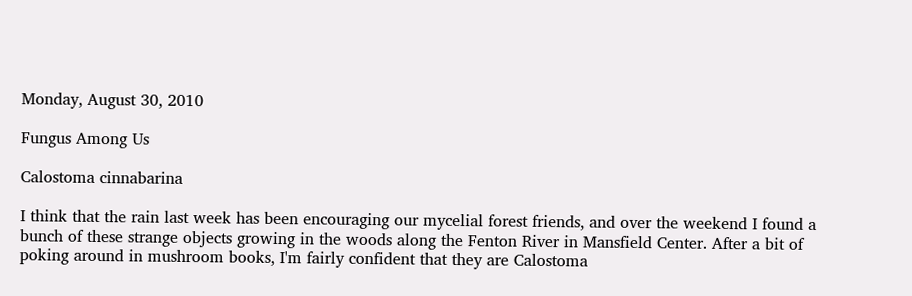Monday, August 30, 2010

Fungus Among Us

Calostoma cinnabarina

I think that the rain last week has been encouraging our mycelial forest friends, and over the weekend I found a bunch of these strange objects growing in the woods along the Fenton River in Mansfield Center. After a bit of poking around in mushroom books, I'm fairly confident that they are Calostoma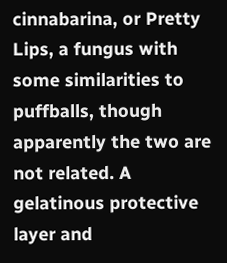cinnabarina, or Pretty Lips, a fungus with some similarities to puffballs, though apparently the two are not related. A gelatinous protective layer and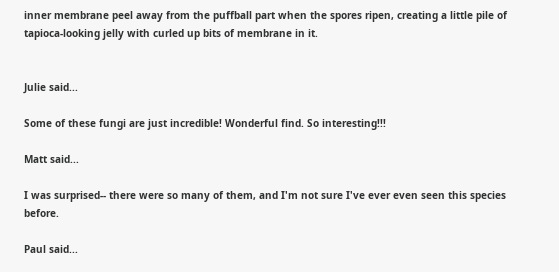inner membrane peel away from the puffball part when the spores ripen, creating a little pile of tapioca-looking jelly with curled up bits of membrane in it.


Julie said...

Some of these fungi are just incredible! Wonderful find. So interesting!!!

Matt said...

I was surprised-- there were so many of them, and I'm not sure I've ever even seen this species before.

Paul said...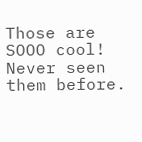Those are SOOO cool! Never seen them before.